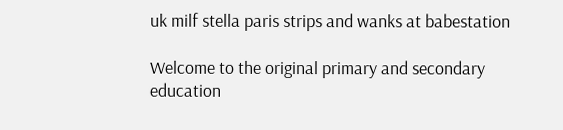uk milf stella paris strips and wanks at babestation

Welcome to the original primary and secondary education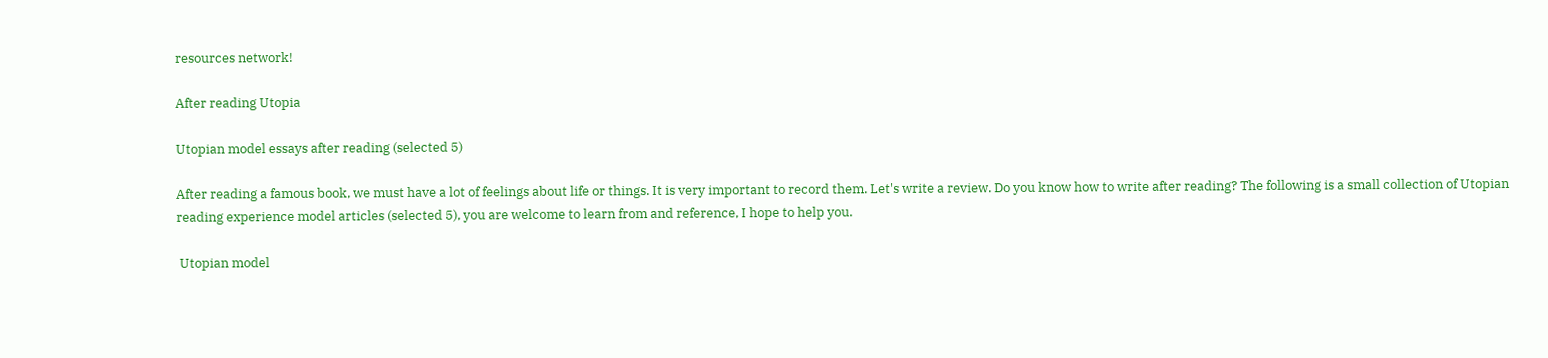resources network!

After reading Utopia

Utopian model essays after reading (selected 5)

After reading a famous book, we must have a lot of feelings about life or things. It is very important to record them. Let's write a review. Do you know how to write after reading? The following is a small collection of Utopian reading experience model articles (selected 5), you are welcome to learn from and reference, I hope to help you.

 Utopian model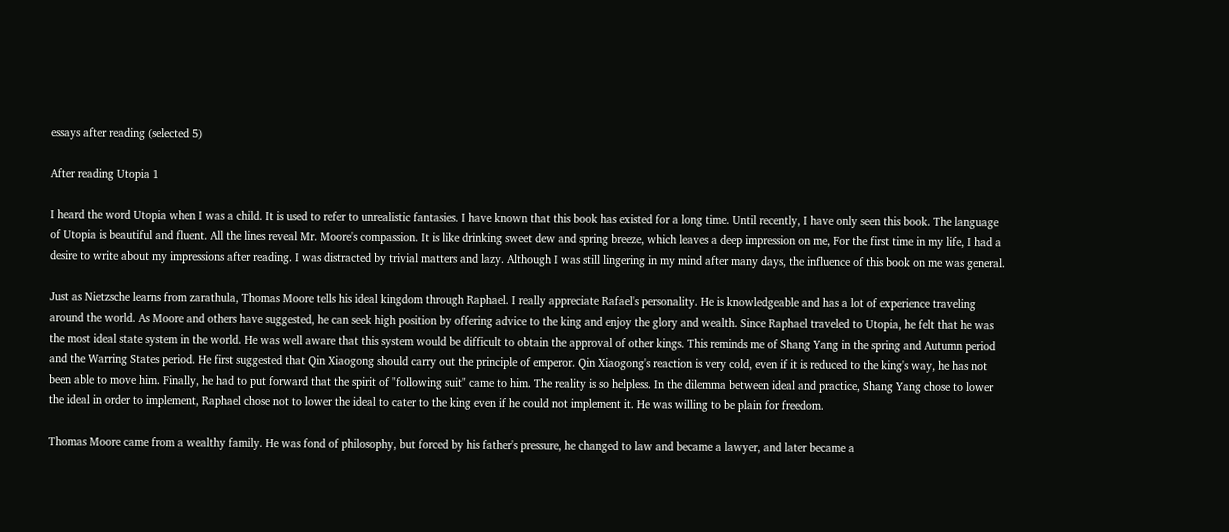essays after reading (selected 5)

After reading Utopia 1

I heard the word Utopia when I was a child. It is used to refer to unrealistic fantasies. I have known that this book has existed for a long time. Until recently, I have only seen this book. The language of Utopia is beautiful and fluent. All the lines reveal Mr. Moore's compassion. It is like drinking sweet dew and spring breeze, which leaves a deep impression on me, For the first time in my life, I had a desire to write about my impressions after reading. I was distracted by trivial matters and lazy. Although I was still lingering in my mind after many days, the influence of this book on me was general.

Just as Nietzsche learns from zarathula, Thomas Moore tells his ideal kingdom through Raphael. I really appreciate Rafael's personality. He is knowledgeable and has a lot of experience traveling around the world. As Moore and others have suggested, he can seek high position by offering advice to the king and enjoy the glory and wealth. Since Raphael traveled to Utopia, he felt that he was the most ideal state system in the world. He was well aware that this system would be difficult to obtain the approval of other kings. This reminds me of Shang Yang in the spring and Autumn period and the Warring States period. He first suggested that Qin Xiaogong should carry out the principle of emperor. Qin Xiaogong's reaction is very cold, even if it is reduced to the king's way, he has not been able to move him. Finally, he had to put forward that the spirit of "following suit" came to him. The reality is so helpless. In the dilemma between ideal and practice, Shang Yang chose to lower the ideal in order to implement, Raphael chose not to lower the ideal to cater to the king even if he could not implement it. He was willing to be plain for freedom.

Thomas Moore came from a wealthy family. He was fond of philosophy, but forced by his father's pressure, he changed to law and became a lawyer, and later became a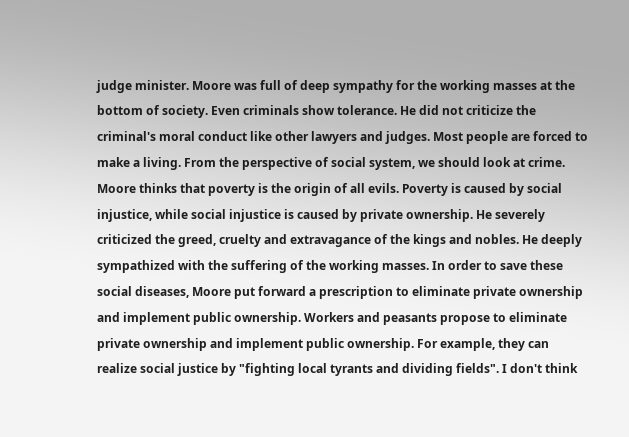judge minister. Moore was full of deep sympathy for the working masses at the bottom of society. Even criminals show tolerance. He did not criticize the criminal's moral conduct like other lawyers and judges. Most people are forced to make a living. From the perspective of social system, we should look at crime. Moore thinks that poverty is the origin of all evils. Poverty is caused by social injustice, while social injustice is caused by private ownership. He severely criticized the greed, cruelty and extravagance of the kings and nobles. He deeply sympathized with the suffering of the working masses. In order to save these social diseases, Moore put forward a prescription to eliminate private ownership and implement public ownership. Workers and peasants propose to eliminate private ownership and implement public ownership. For example, they can realize social justice by "fighting local tyrants and dividing fields". I don't think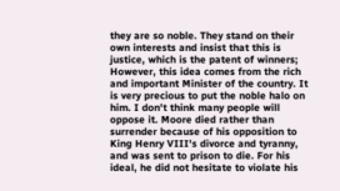they are so noble. They stand on their own interests and insist that this is justice, which is the patent of winners; However, this idea comes from the rich and important Minister of the country. It is very precious to put the noble halo on him. I don't think many people will oppose it. Moore died rather than surrender because of his opposition to King Henry VIII's divorce and tyranny, and was sent to prison to die. For his ideal, he did not hesitate to violate his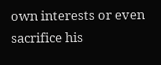own interests or even sacrifice his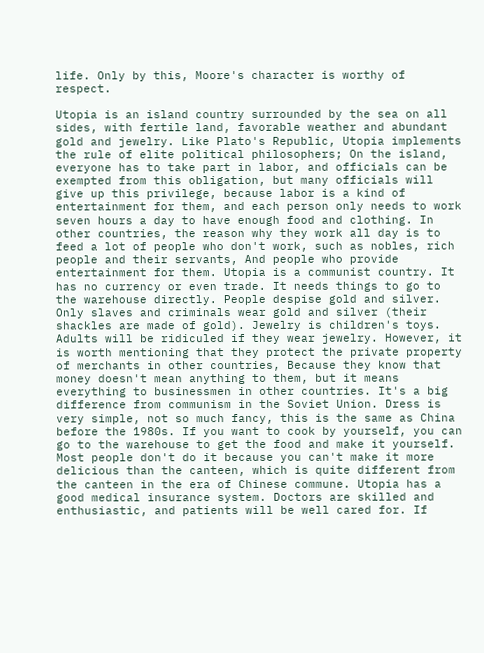life. Only by this, Moore's character is worthy of respect.

Utopia is an island country surrounded by the sea on all sides, with fertile land, favorable weather and abundant gold and jewelry. Like Plato's Republic, Utopia implements the rule of elite political philosophers; On the island, everyone has to take part in labor, and officials can be exempted from this obligation, but many officials will give up this privilege, because labor is a kind of entertainment for them, and each person only needs to work seven hours a day to have enough food and clothing. In other countries, the reason why they work all day is to feed a lot of people who don't work, such as nobles, rich people and their servants, And people who provide entertainment for them. Utopia is a communist country. It has no currency or even trade. It needs things to go to the warehouse directly. People despise gold and silver. Only slaves and criminals wear gold and silver (their shackles are made of gold). Jewelry is children's toys. Adults will be ridiculed if they wear jewelry. However, it is worth mentioning that they protect the private property of merchants in other countries, Because they know that money doesn't mean anything to them, but it means everything to businessmen in other countries. It's a big difference from communism in the Soviet Union. Dress is very simple, not so much fancy, this is the same as China before the 1980s. If you want to cook by yourself, you can go to the warehouse to get the food and make it yourself. Most people don't do it because you can't make it more delicious than the canteen, which is quite different from the canteen in the era of Chinese commune. Utopia has a good medical insurance system. Doctors are skilled and enthusiastic, and patients will be well cared for. If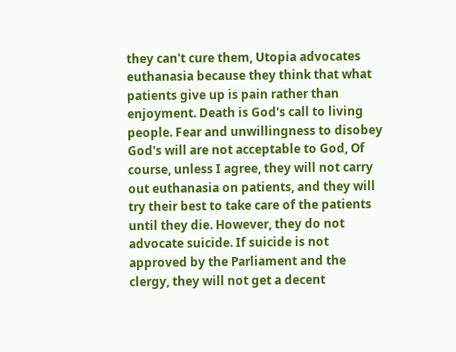they can't cure them, Utopia advocates euthanasia because they think that what patients give up is pain rather than enjoyment. Death is God's call to living people. Fear and unwillingness to disobey God's will are not acceptable to God, Of course, unless I agree, they will not carry out euthanasia on patients, and they will try their best to take care of the patients until they die. However, they do not advocate suicide. If suicide is not approved by the Parliament and the clergy, they will not get a decent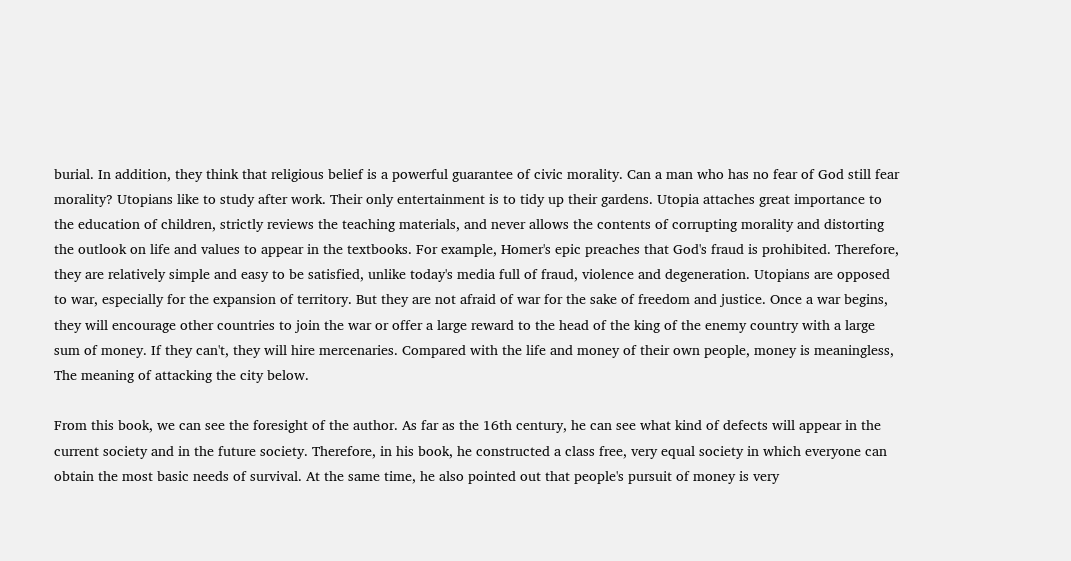burial. In addition, they think that religious belief is a powerful guarantee of civic morality. Can a man who has no fear of God still fear morality? Utopians like to study after work. Their only entertainment is to tidy up their gardens. Utopia attaches great importance to the education of children, strictly reviews the teaching materials, and never allows the contents of corrupting morality and distorting the outlook on life and values to appear in the textbooks. For example, Homer's epic preaches that God's fraud is prohibited. Therefore, they are relatively simple and easy to be satisfied, unlike today's media full of fraud, violence and degeneration. Utopians are opposed to war, especially for the expansion of territory. But they are not afraid of war for the sake of freedom and justice. Once a war begins, they will encourage other countries to join the war or offer a large reward to the head of the king of the enemy country with a large sum of money. If they can't, they will hire mercenaries. Compared with the life and money of their own people, money is meaningless, The meaning of attacking the city below.

From this book, we can see the foresight of the author. As far as the 16th century, he can see what kind of defects will appear in the current society and in the future society. Therefore, in his book, he constructed a class free, very equal society in which everyone can obtain the most basic needs of survival. At the same time, he also pointed out that people's pursuit of money is very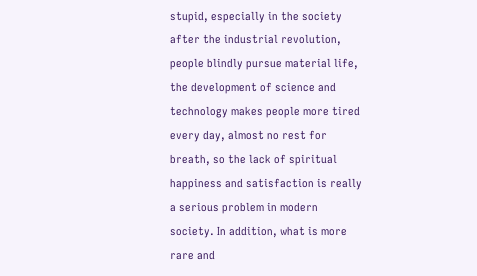stupid, especially in the society after the industrial revolution, people blindly pursue material life, the development of science and technology makes people more tired every day, almost no rest for breath, so the lack of spiritual happiness and satisfaction is really a serious problem in modern society. In addition, what is more rare and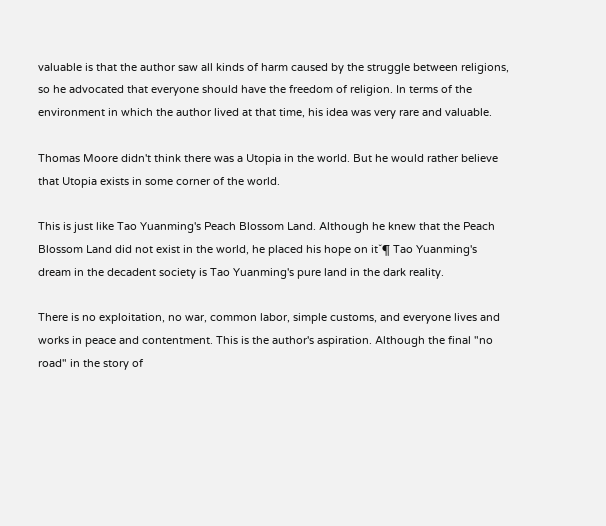valuable is that the author saw all kinds of harm caused by the struggle between religions, so he advocated that everyone should have the freedom of religion. In terms of the environment in which the author lived at that time, his idea was very rare and valuable.

Thomas Moore didn't think there was a Utopia in the world. But he would rather believe that Utopia exists in some corner of the world.

This is just like Tao Yuanming's Peach Blossom Land. Although he knew that the Peach Blossom Land did not exist in the world, he placed his hope on itˇ¶ Tao Yuanming's dream in the decadent society is Tao Yuanming's pure land in the dark reality.

There is no exploitation, no war, common labor, simple customs, and everyone lives and works in peace and contentment. This is the author's aspiration. Although the final "no road" in the story of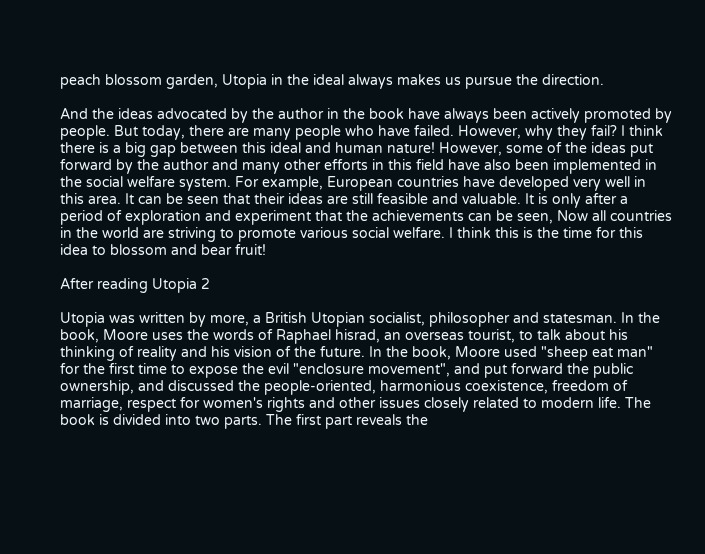peach blossom garden, Utopia in the ideal always makes us pursue the direction.

And the ideas advocated by the author in the book have always been actively promoted by people. But today, there are many people who have failed. However, why they fail? I think there is a big gap between this ideal and human nature! However, some of the ideas put forward by the author and many other efforts in this field have also been implemented in the social welfare system. For example, European countries have developed very well in this area. It can be seen that their ideas are still feasible and valuable. It is only after a period of exploration and experiment that the achievements can be seen, Now all countries in the world are striving to promote various social welfare. I think this is the time for this idea to blossom and bear fruit!

After reading Utopia 2

Utopia was written by more, a British Utopian socialist, philosopher and statesman. In the book, Moore uses the words of Raphael hisrad, an overseas tourist, to talk about his thinking of reality and his vision of the future. In the book, Moore used "sheep eat man" for the first time to expose the evil "enclosure movement", and put forward the public ownership, and discussed the people-oriented, harmonious coexistence, freedom of marriage, respect for women's rights and other issues closely related to modern life. The book is divided into two parts. The first part reveals the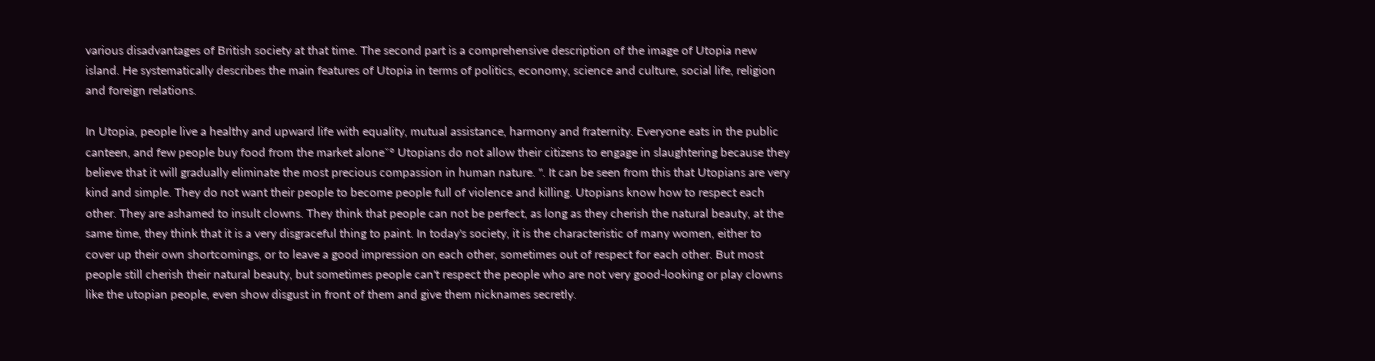various disadvantages of British society at that time. The second part is a comprehensive description of the image of Utopia new island. He systematically describes the main features of Utopia in terms of politics, economy, science and culture, social life, religion and foreign relations.

In Utopia, people live a healthy and upward life with equality, mutual assistance, harmony and fraternity. Everyone eats in the public canteen, and few people buy food from the market aloneˇ° Utopians do not allow their citizens to engage in slaughtering because they believe that it will gradually eliminate the most precious compassion in human nature. ". It can be seen from this that Utopians are very kind and simple. They do not want their people to become people full of violence and killing. Utopians know how to respect each other. They are ashamed to insult clowns. They think that people can not be perfect, as long as they cherish the natural beauty, at the same time, they think that it is a very disgraceful thing to paint. In today's society, it is the characteristic of many women, either to cover up their own shortcomings, or to leave a good impression on each other, sometimes out of respect for each other. But most people still cherish their natural beauty, but sometimes people can't respect the people who are not very good-looking or play clowns like the utopian people, even show disgust in front of them and give them nicknames secretly.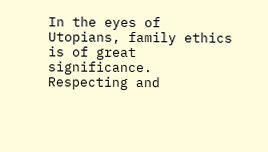In the eyes of Utopians, family ethics is of great significance. Respecting and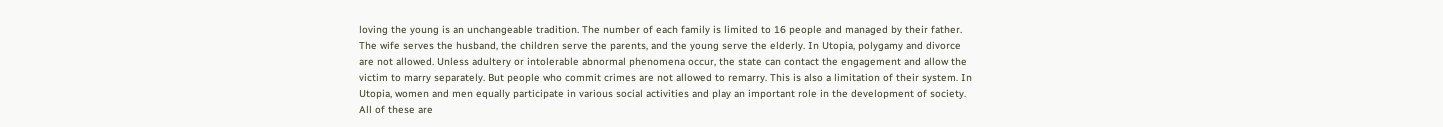loving the young is an unchangeable tradition. The number of each family is limited to 16 people and managed by their father. The wife serves the husband, the children serve the parents, and the young serve the elderly. In Utopia, polygamy and divorce are not allowed. Unless adultery or intolerable abnormal phenomena occur, the state can contact the engagement and allow the victim to marry separately. But people who commit crimes are not allowed to remarry. This is also a limitation of their system. In Utopia, women and men equally participate in various social activities and play an important role in the development of society. All of these are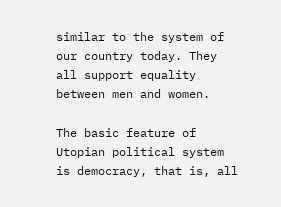similar to the system of our country today. They all support equality between men and women.

The basic feature of Utopian political system is democracy, that is, all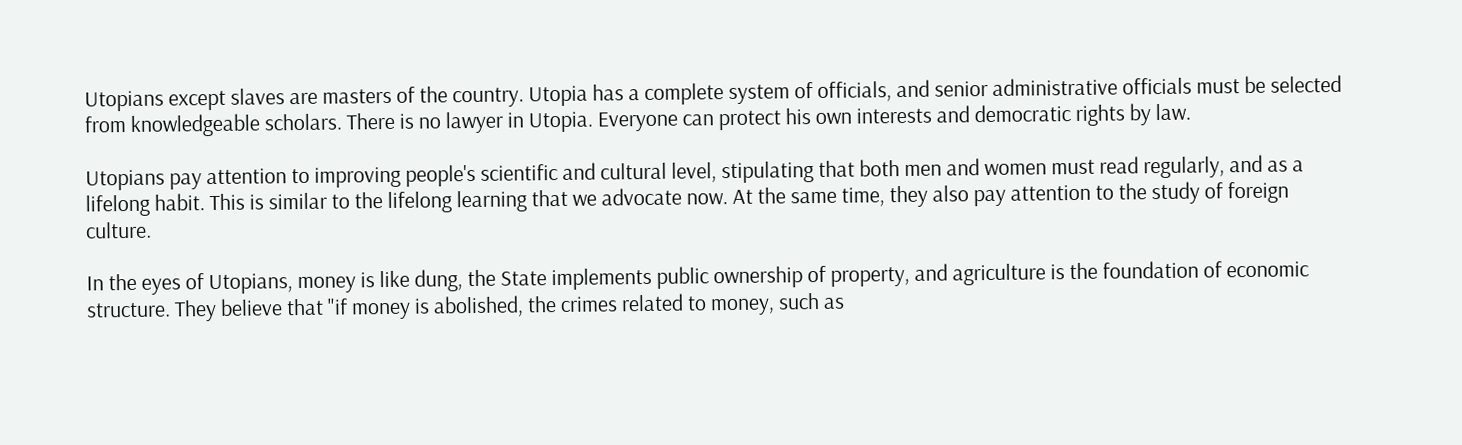Utopians except slaves are masters of the country. Utopia has a complete system of officials, and senior administrative officials must be selected from knowledgeable scholars. There is no lawyer in Utopia. Everyone can protect his own interests and democratic rights by law.

Utopians pay attention to improving people's scientific and cultural level, stipulating that both men and women must read regularly, and as a lifelong habit. This is similar to the lifelong learning that we advocate now. At the same time, they also pay attention to the study of foreign culture.

In the eyes of Utopians, money is like dung, the State implements public ownership of property, and agriculture is the foundation of economic structure. They believe that "if money is abolished, the crimes related to money, such as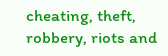cheating, theft, robbery, riots and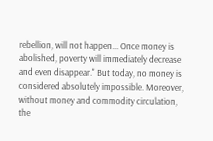rebellion, will not happen... Once money is abolished, poverty will immediately decrease and even disappear." But today, no money is considered absolutely impossible. Moreover, without money and commodity circulation, the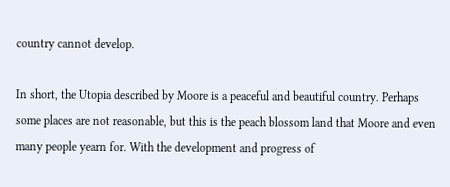country cannot develop.

In short, the Utopia described by Moore is a peaceful and beautiful country. Perhaps some places are not reasonable, but this is the peach blossom land that Moore and even many people yearn for. With the development and progress of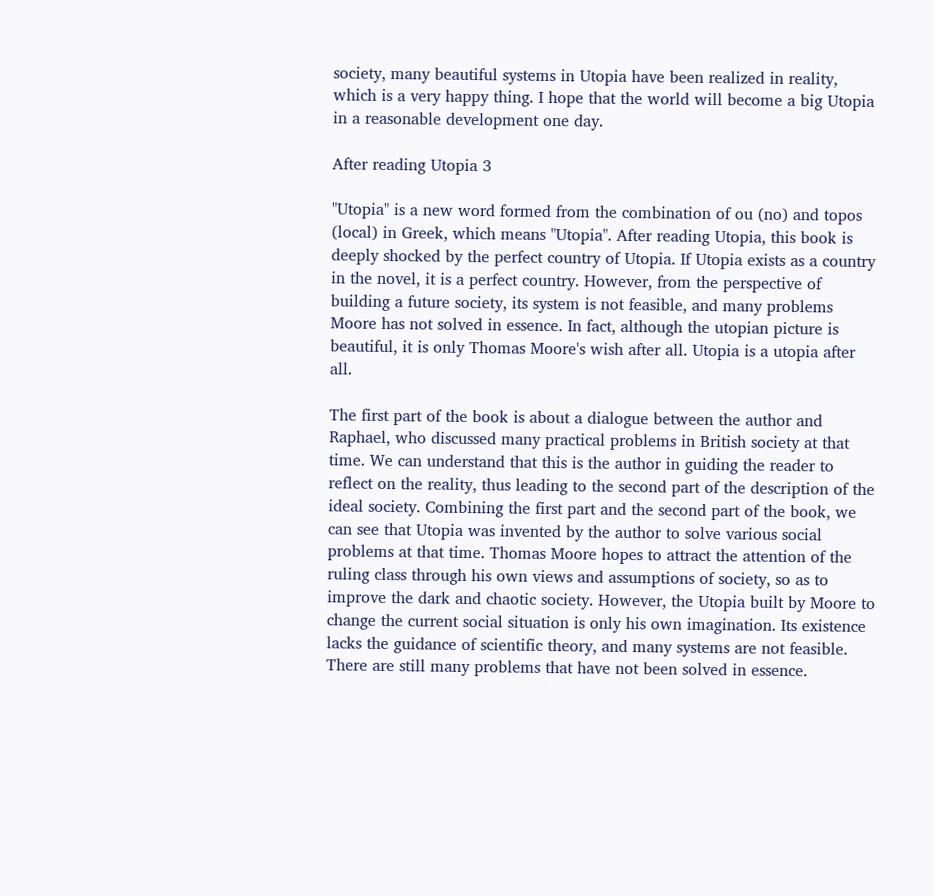society, many beautiful systems in Utopia have been realized in reality, which is a very happy thing. I hope that the world will become a big Utopia in a reasonable development one day.

After reading Utopia 3

"Utopia" is a new word formed from the combination of ou (no) and topos (local) in Greek, which means "Utopia". After reading Utopia, this book is deeply shocked by the perfect country of Utopia. If Utopia exists as a country in the novel, it is a perfect country. However, from the perspective of building a future society, its system is not feasible, and many problems Moore has not solved in essence. In fact, although the utopian picture is beautiful, it is only Thomas Moore's wish after all. Utopia is a utopia after all.

The first part of the book is about a dialogue between the author and Raphael, who discussed many practical problems in British society at that time. We can understand that this is the author in guiding the reader to reflect on the reality, thus leading to the second part of the description of the ideal society. Combining the first part and the second part of the book, we can see that Utopia was invented by the author to solve various social problems at that time. Thomas Moore hopes to attract the attention of the ruling class through his own views and assumptions of society, so as to improve the dark and chaotic society. However, the Utopia built by Moore to change the current social situation is only his own imagination. Its existence lacks the guidance of scientific theory, and many systems are not feasible. There are still many problems that have not been solved in essence.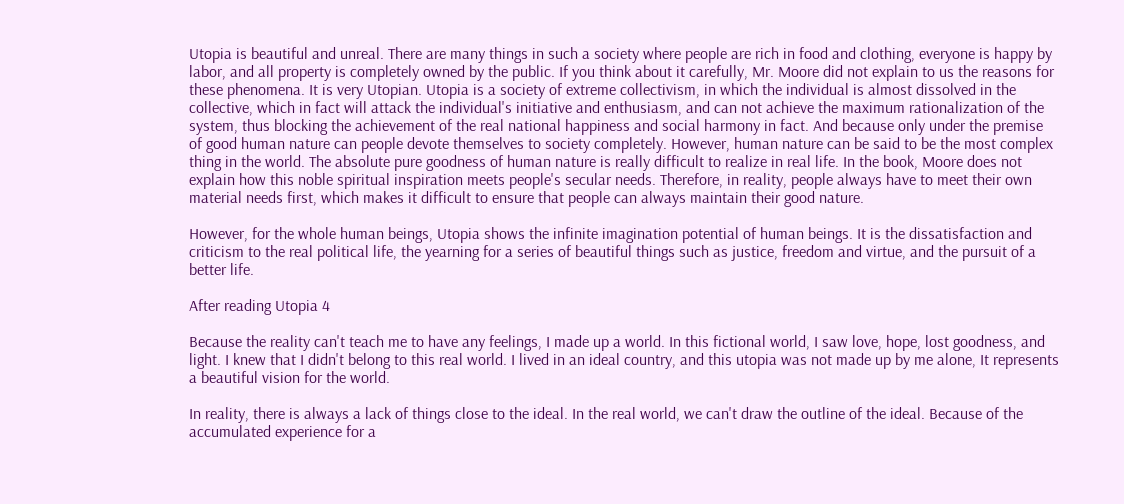Utopia is beautiful and unreal. There are many things in such a society where people are rich in food and clothing, everyone is happy by labor, and all property is completely owned by the public. If you think about it carefully, Mr. Moore did not explain to us the reasons for these phenomena. It is very Utopian. Utopia is a society of extreme collectivism, in which the individual is almost dissolved in the collective, which in fact will attack the individual's initiative and enthusiasm, and can not achieve the maximum rationalization of the system, thus blocking the achievement of the real national happiness and social harmony in fact. And because only under the premise of good human nature can people devote themselves to society completely. However, human nature can be said to be the most complex thing in the world. The absolute pure goodness of human nature is really difficult to realize in real life. In the book, Moore does not explain how this noble spiritual inspiration meets people's secular needs. Therefore, in reality, people always have to meet their own material needs first, which makes it difficult to ensure that people can always maintain their good nature.

However, for the whole human beings, Utopia shows the infinite imagination potential of human beings. It is the dissatisfaction and criticism to the real political life, the yearning for a series of beautiful things such as justice, freedom and virtue, and the pursuit of a better life.

After reading Utopia 4

Because the reality can't teach me to have any feelings, I made up a world. In this fictional world, I saw love, hope, lost goodness, and light. I knew that I didn't belong to this real world. I lived in an ideal country, and this utopia was not made up by me alone, It represents a beautiful vision for the world.

In reality, there is always a lack of things close to the ideal. In the real world, we can't draw the outline of the ideal. Because of the accumulated experience for a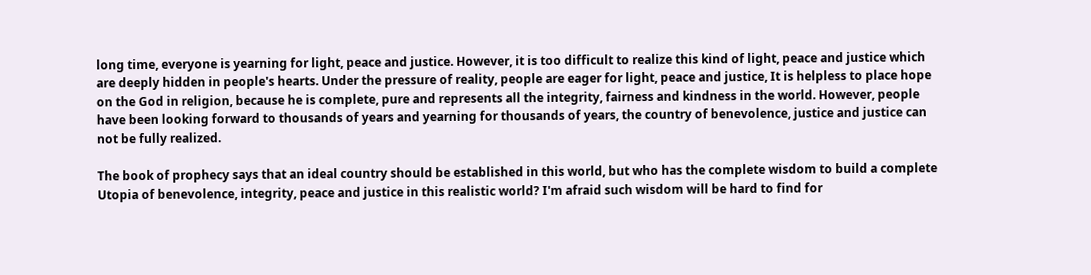long time, everyone is yearning for light, peace and justice. However, it is too difficult to realize this kind of light, peace and justice which are deeply hidden in people's hearts. Under the pressure of reality, people are eager for light, peace and justice, It is helpless to place hope on the God in religion, because he is complete, pure and represents all the integrity, fairness and kindness in the world. However, people have been looking forward to thousands of years and yearning for thousands of years, the country of benevolence, justice and justice can not be fully realized.

The book of prophecy says that an ideal country should be established in this world, but who has the complete wisdom to build a complete Utopia of benevolence, integrity, peace and justice in this realistic world? I'm afraid such wisdom will be hard to find for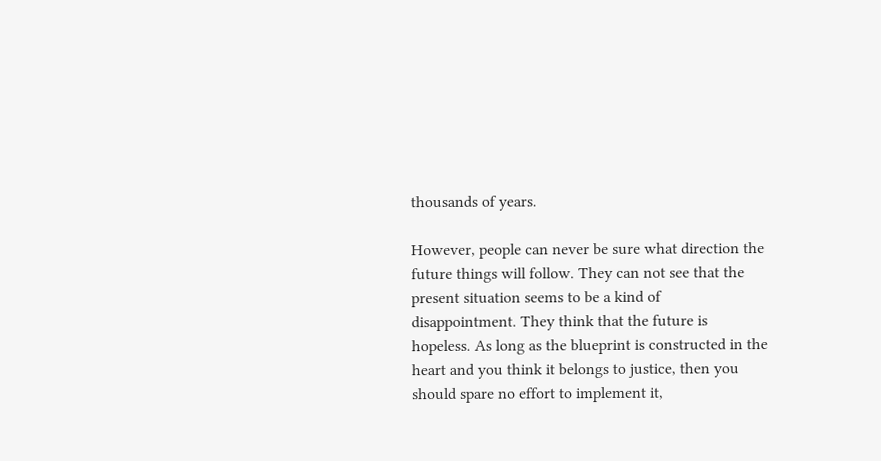thousands of years.

However, people can never be sure what direction the future things will follow. They can not see that the present situation seems to be a kind of disappointment. They think that the future is hopeless. As long as the blueprint is constructed in the heart and you think it belongs to justice, then you should spare no effort to implement it,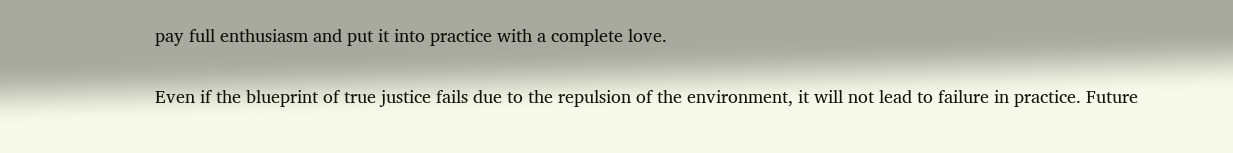pay full enthusiasm and put it into practice with a complete love.

Even if the blueprint of true justice fails due to the repulsion of the environment, it will not lead to failure in practice. Future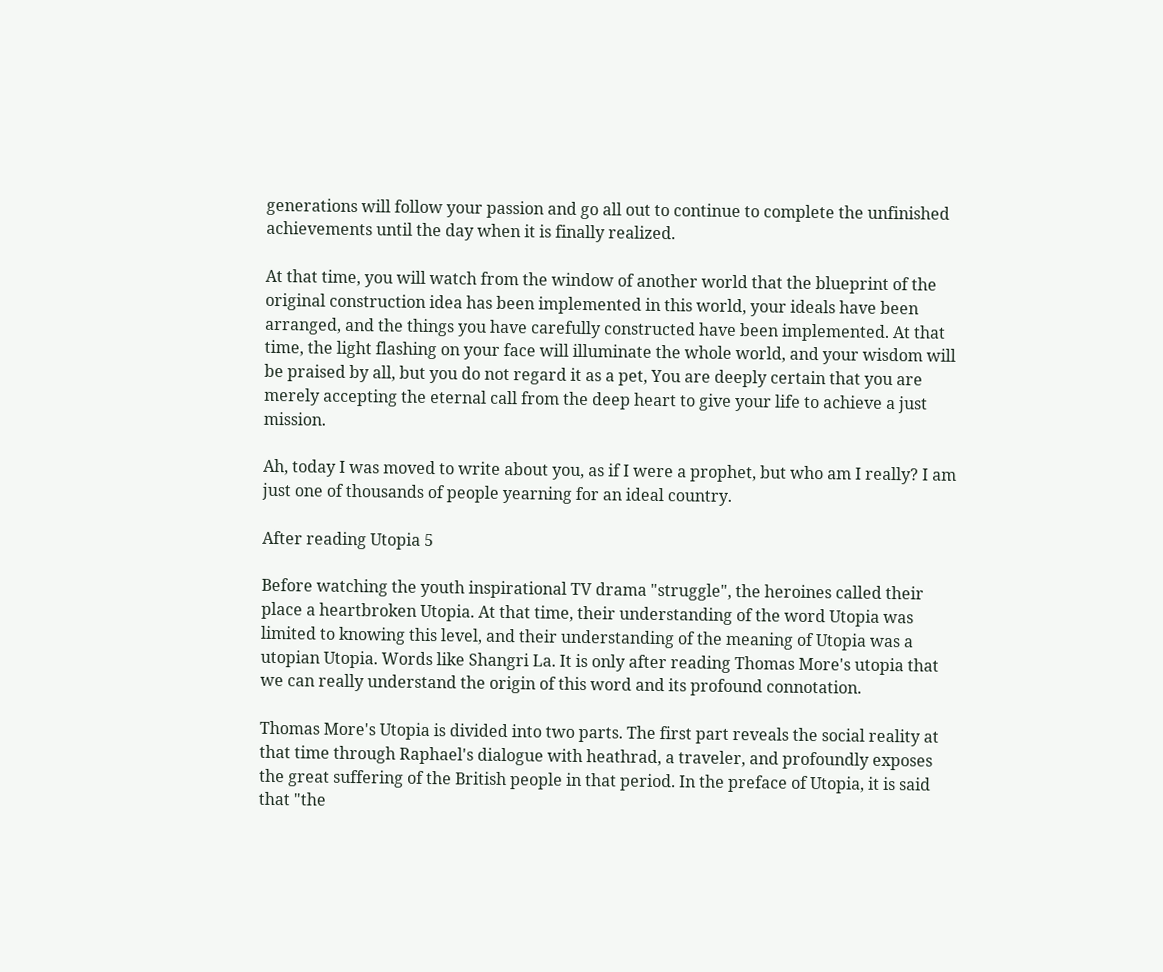generations will follow your passion and go all out to continue to complete the unfinished achievements until the day when it is finally realized.

At that time, you will watch from the window of another world that the blueprint of the original construction idea has been implemented in this world, your ideals have been arranged, and the things you have carefully constructed have been implemented. At that time, the light flashing on your face will illuminate the whole world, and your wisdom will be praised by all, but you do not regard it as a pet, You are deeply certain that you are merely accepting the eternal call from the deep heart to give your life to achieve a just mission.

Ah, today I was moved to write about you, as if I were a prophet, but who am I really? I am just one of thousands of people yearning for an ideal country.

After reading Utopia 5

Before watching the youth inspirational TV drama "struggle", the heroines called their place a heartbroken Utopia. At that time, their understanding of the word Utopia was limited to knowing this level, and their understanding of the meaning of Utopia was a utopian Utopia. Words like Shangri La. It is only after reading Thomas More's utopia that we can really understand the origin of this word and its profound connotation.

Thomas More's Utopia is divided into two parts. The first part reveals the social reality at that time through Raphael's dialogue with heathrad, a traveler, and profoundly exposes the great suffering of the British people in that period. In the preface of Utopia, it is said that "the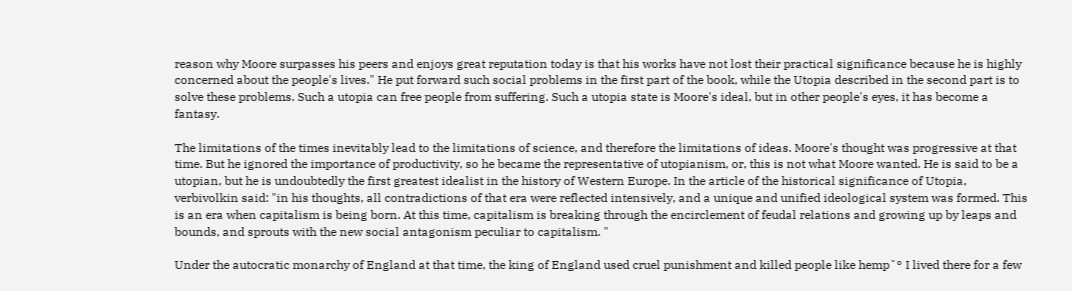reason why Moore surpasses his peers and enjoys great reputation today is that his works have not lost their practical significance because he is highly concerned about the people's lives." He put forward such social problems in the first part of the book, while the Utopia described in the second part is to solve these problems. Such a utopia can free people from suffering. Such a utopia state is Moore's ideal, but in other people's eyes, it has become a fantasy.

The limitations of the times inevitably lead to the limitations of science, and therefore the limitations of ideas. Moore's thought was progressive at that time. But he ignored the importance of productivity, so he became the representative of utopianism, or, this is not what Moore wanted. He is said to be a utopian, but he is undoubtedly the first greatest idealist in the history of Western Europe. In the article of the historical significance of Utopia, verbivolkin said: "in his thoughts, all contradictions of that era were reflected intensively, and a unique and unified ideological system was formed. This is an era when capitalism is being born. At this time, capitalism is breaking through the encirclement of feudal relations and growing up by leaps and bounds, and sprouts with the new social antagonism peculiar to capitalism. "

Under the autocratic monarchy of England at that time, the king of England used cruel punishment and killed people like hempˇ° I lived there for a few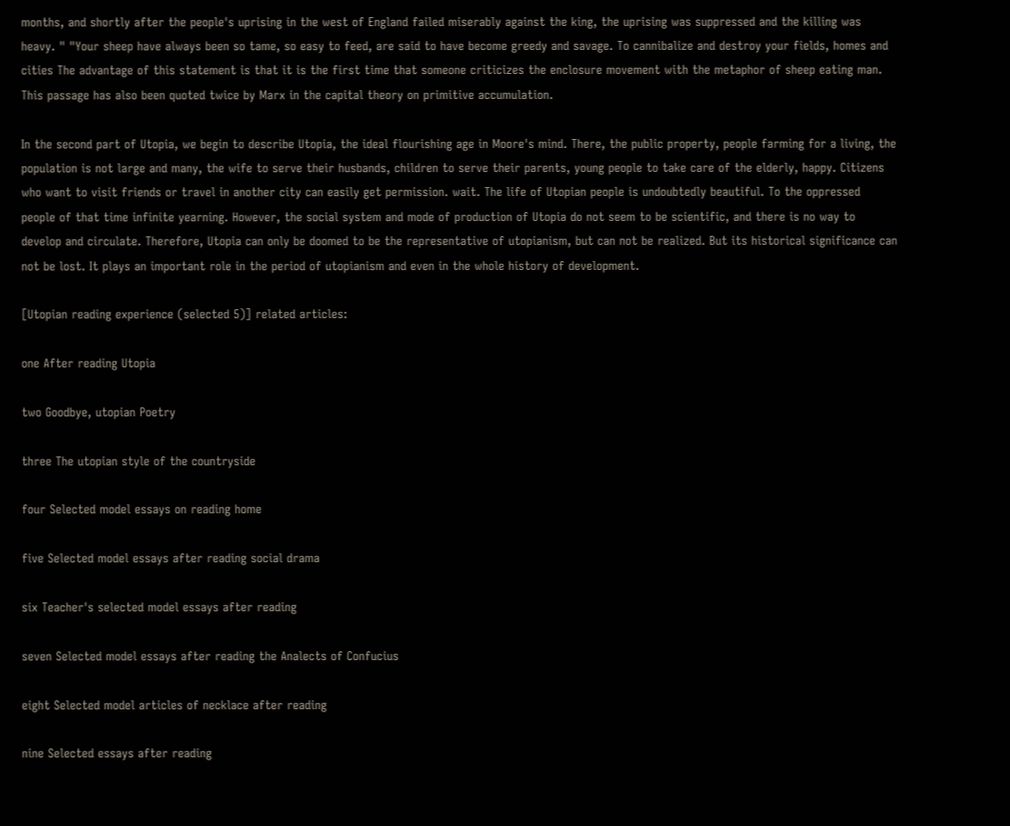months, and shortly after the people's uprising in the west of England failed miserably against the king, the uprising was suppressed and the killing was heavy. " "Your sheep have always been so tame, so easy to feed, are said to have become greedy and savage. To cannibalize and destroy your fields, homes and cities The advantage of this statement is that it is the first time that someone criticizes the enclosure movement with the metaphor of sheep eating man. This passage has also been quoted twice by Marx in the capital theory on primitive accumulation.

In the second part of Utopia, we begin to describe Utopia, the ideal flourishing age in Moore's mind. There, the public property, people farming for a living, the population is not large and many, the wife to serve their husbands, children to serve their parents, young people to take care of the elderly, happy. Citizens who want to visit friends or travel in another city can easily get permission. wait. The life of Utopian people is undoubtedly beautiful. To the oppressed people of that time infinite yearning. However, the social system and mode of production of Utopia do not seem to be scientific, and there is no way to develop and circulate. Therefore, Utopia can only be doomed to be the representative of utopianism, but can not be realized. But its historical significance can not be lost. It plays an important role in the period of utopianism and even in the whole history of development.

[Utopian reading experience (selected 5)] related articles:

one After reading Utopia

two Goodbye, utopian Poetry

three The utopian style of the countryside

four Selected model essays on reading home

five Selected model essays after reading social drama

six Teacher's selected model essays after reading

seven Selected model essays after reading the Analects of Confucius

eight Selected model articles of necklace after reading

nine Selected essays after reading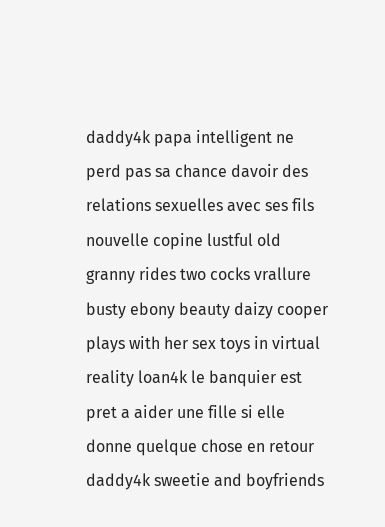daddy4k papa intelligent ne perd pas sa chance davoir des relations sexuelles avec ses fils nouvelle copine lustful old granny rides two cocks vrallure busty ebony beauty daizy cooper plays with her sex toys in virtual reality loan4k le banquier est pret a aider une fille si elle donne quelque chose en retour daddy4k sweetie and boyfriends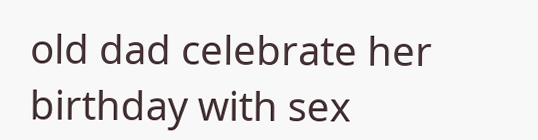old dad celebrate her birthday with sex